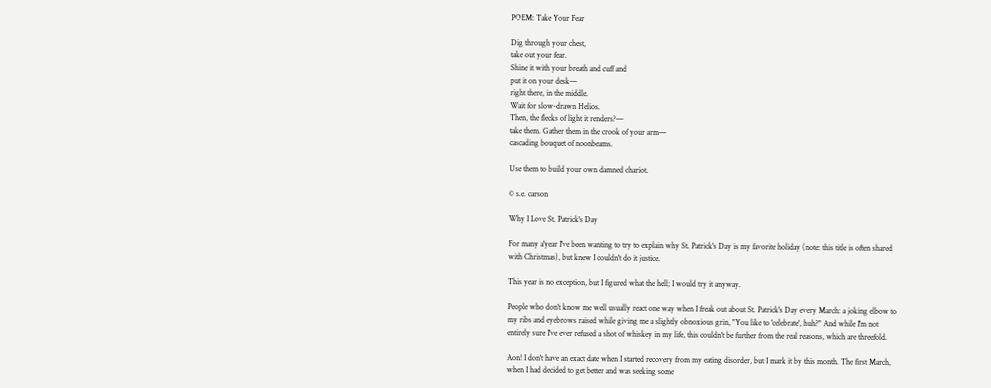POEM: Take Your Fear

Dig through your chest,
take out your fear.
Shine it with your breath and cuff and
put it on your desk—
right there, in the middle.
Wait for slow-drawn Helios.
Then, the flecks of light it renders?—
take them. Gather them in the crook of your arm—
cascading bouquet of noonbeams.

Use them to build your own damned chariot.

© s.e. carson

Why I Love St. Patrick's Day

For many a'year I've been wanting to try to explain why St. Patrick's Day is my favorite holiday (note: this title is often shared with Christmas), but knew I couldn't do it justice.

This year is no exception, but I figured what the hell; I would try it anyway.

People who don't know me well usually react one way when I freak out about St. Patrick's Day every March: a joking elbow to my ribs and eyebrows raised while giving me a slightly obnoxious grin, "You like to 'celebrate', huh?" And while I'm not entirely sure I've ever refused a shot of whiskey in my life, this couldn't be further from the real reasons, which are threefold.

Aon! I don't have an exact date when I started recovery from my eating disorder, but I mark it by this month. The first March, when I had decided to get better and was seeking some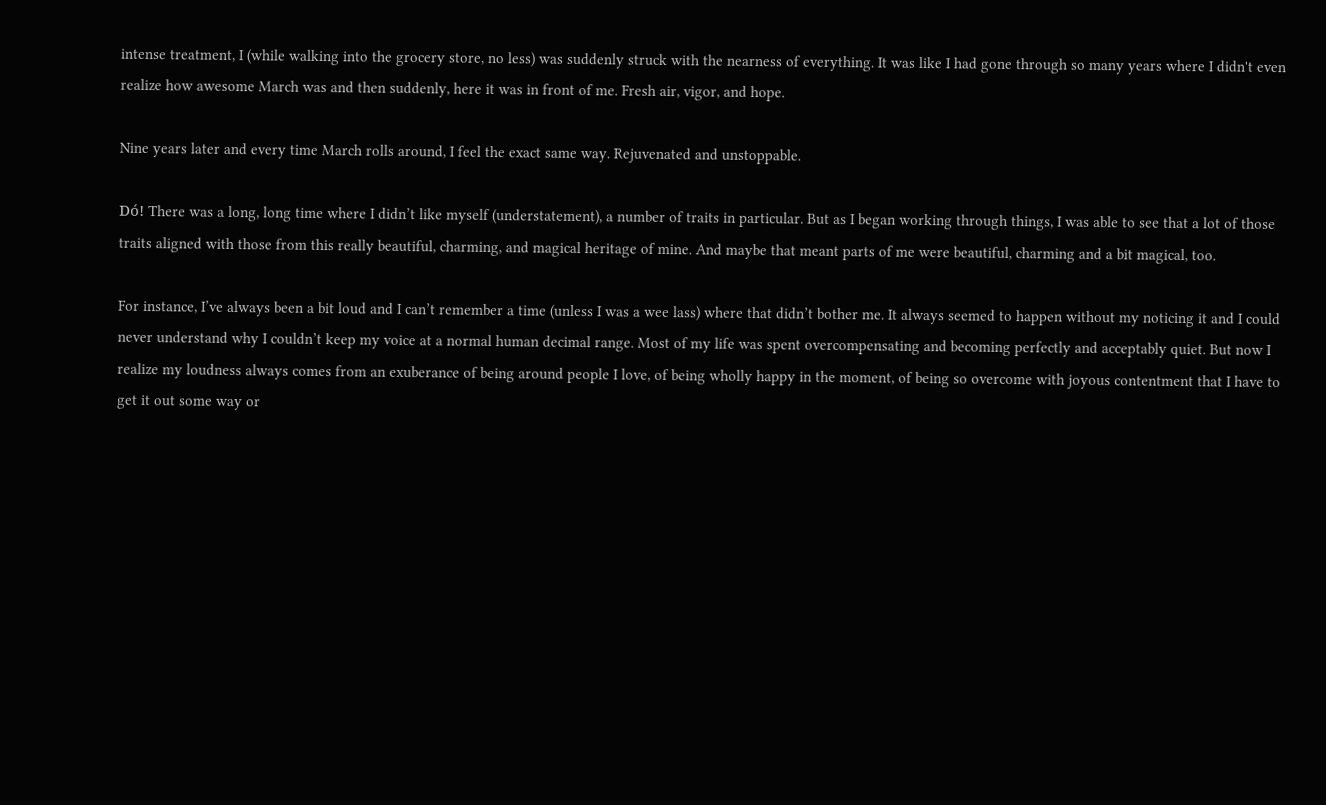intense treatment, I (while walking into the grocery store, no less) was suddenly struck with the nearness of everything. It was like I had gone through so many years where I didn't even realize how awesome March was and then suddenly, here it was in front of me. Fresh air, vigor, and hope.

Nine years later and every time March rolls around, I feel the exact same way. Rejuvenated and unstoppable.

Dó! There was a long, long time where I didn’t like myself (understatement), a number of traits in particular. But as I began working through things, I was able to see that a lot of those traits aligned with those from this really beautiful, charming, and magical heritage of mine. And maybe that meant parts of me were beautiful, charming and a bit magical, too.

For instance, I’ve always been a bit loud and I can’t remember a time (unless I was a wee lass) where that didn’t bother me. It always seemed to happen without my noticing it and I could never understand why I couldn’t keep my voice at a normal human decimal range. Most of my life was spent overcompensating and becoming perfectly and acceptably quiet. But now I realize my loudness always comes from an exuberance of being around people I love, of being wholly happy in the moment, of being so overcome with joyous contentment that I have to get it out some way or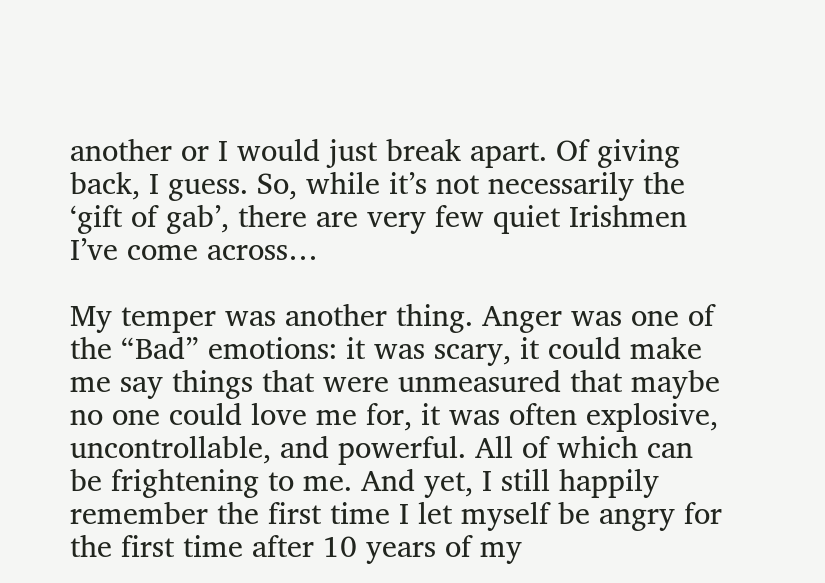another or I would just break apart. Of giving back, I guess. So, while it’s not necessarily the ‘gift of gab’, there are very few quiet Irishmen I’ve come across…

My temper was another thing. Anger was one of the “Bad” emotions: it was scary, it could make me say things that were unmeasured that maybe no one could love me for, it was often explosive, uncontrollable, and powerful. All of which can be frightening to me. And yet, I still happily remember the first time I let myself be angry for the first time after 10 years of my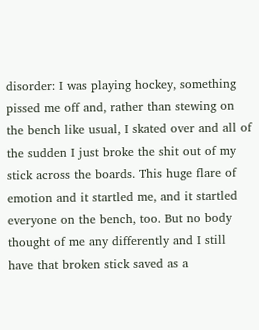disorder: I was playing hockey, something pissed me off and, rather than stewing on the bench like usual, I skated over and all of the sudden I just broke the shit out of my stick across the boards. This huge flare of emotion and it startled me, and it startled everyone on the bench, too. But no body thought of me any differently and I still have that broken stick saved as a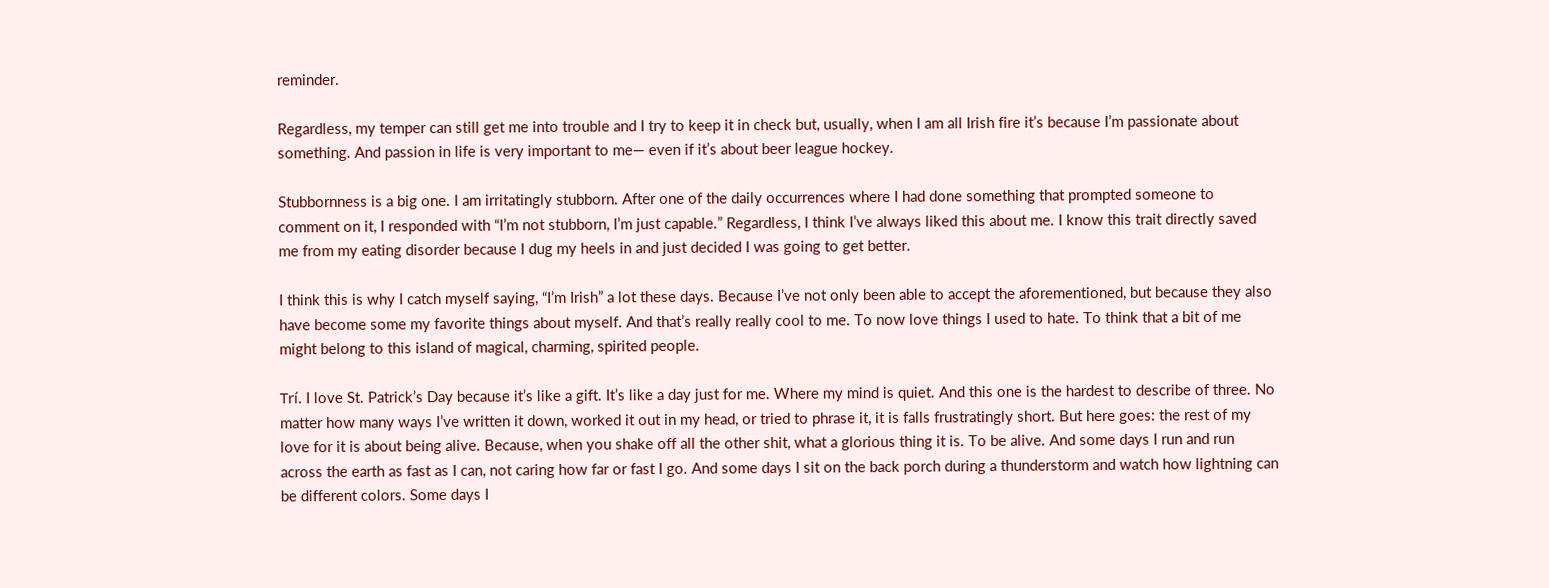reminder.

Regardless, my temper can still get me into trouble and I try to keep it in check but, usually, when I am all Irish fire it’s because I’m passionate about something. And passion in life is very important to me— even if it’s about beer league hockey.

Stubbornness is a big one. I am irritatingly stubborn. After one of the daily occurrences where I had done something that prompted someone to comment on it, I responded with “I’m not stubborn, I’m just capable.” Regardless, I think I’ve always liked this about me. I know this trait directly saved me from my eating disorder because I dug my heels in and just decided I was going to get better.

I think this is why I catch myself saying, “I’m Irish” a lot these days. Because I’ve not only been able to accept the aforementioned, but because they also have become some my favorite things about myself. And that’s really really cool to me. To now love things I used to hate. To think that a bit of me might belong to this island of magical, charming, spirited people.

Trí. I love St. Patrick’s Day because it’s like a gift. It’s like a day just for me. Where my mind is quiet. And this one is the hardest to describe of three. No matter how many ways I’ve written it down, worked it out in my head, or tried to phrase it, it is falls frustratingly short. But here goes: the rest of my love for it is about being alive. Because, when you shake off all the other shit, what a glorious thing it is. To be alive. And some days I run and run across the earth as fast as I can, not caring how far or fast I go. And some days I sit on the back porch during a thunderstorm and watch how lightning can be different colors. Some days I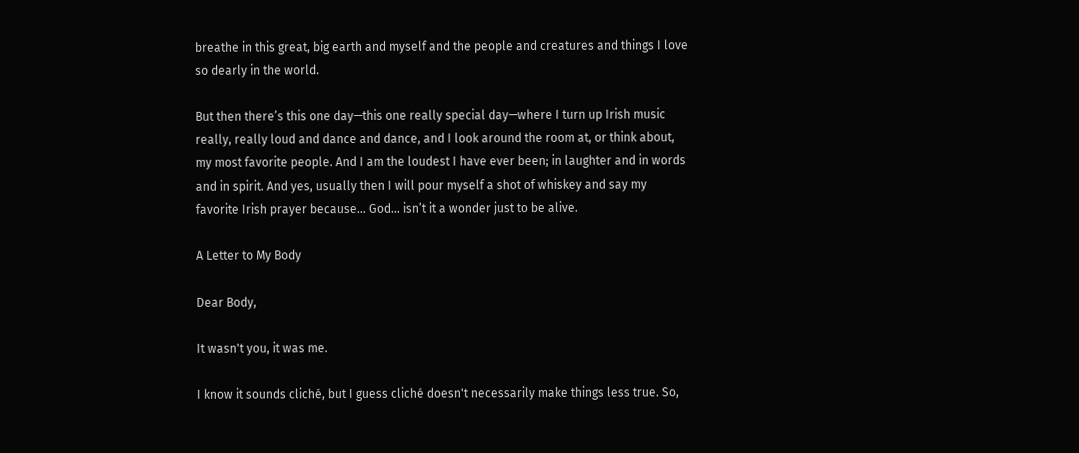breathe in this great, big earth and myself and the people and creatures and things I love so dearly in the world.

But then there’s this one day—this one really special day—where I turn up Irish music really, really loud and dance and dance, and I look around the room at, or think about, my most favorite people. And I am the loudest I have ever been; in laughter and in words and in spirit. And yes, usually then I will pour myself a shot of whiskey and say my favorite Irish prayer because… God… isn’t it a wonder just to be alive.

A Letter to My Body

Dear Body,

It wasn't you, it was me.

I know it sounds cliché, but I guess cliché doesn't necessarily make things less true. So,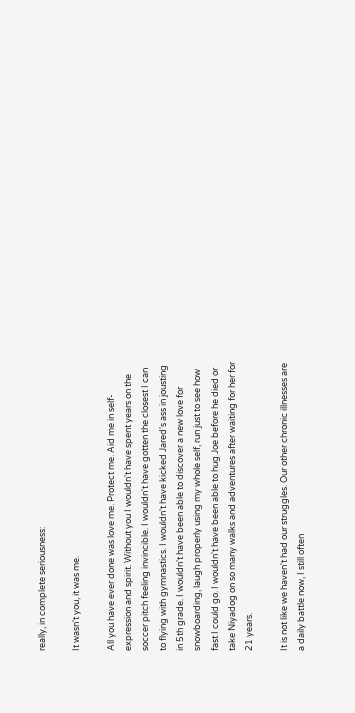really, in complete seriousness:

It wasn't you, it was me.

All you have ever done was love me. Protect me. Aid me in self-expression and spirit. Without you I wouldn't have spent years on the soccer pitch feeling invincible. I wouldn't have gotten the closest I can to flying with gymnastics. I wouldn't have kicked Jared's ass in jousting in 5th grade. I wouldn't have been able to discover a new love for snowboarding, laugh properly using my whole self, run just to see how fast I could go. I wouldn't have been able to hug Joe before he died or take Niyadog on so many walks and adventures after waiting for her for 21 years.

It is not like we haven't had our struggles. Our other chronic illnesses are a daily battle now, I still often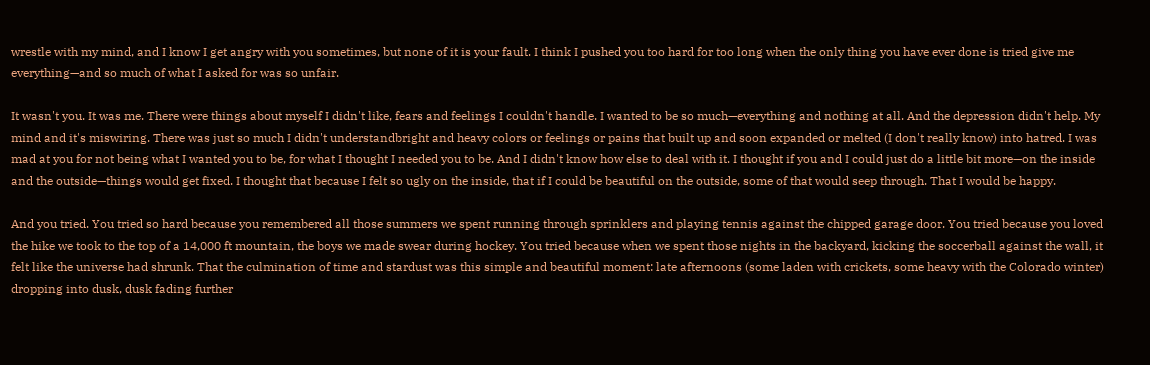wrestle with my mind, and I know I get angry with you sometimes, but none of it is your fault. I think I pushed you too hard for too long when the only thing you have ever done is tried give me everything—and so much of what I asked for was so unfair.

It wasn't you. It was me. There were things about myself I didn't like, fears and feelings I couldn't handle. I wanted to be so much—everything and nothing at all. And the depression didn't help. My mind and it's miswiring. There was just so much I didn't understandbright and heavy colors or feelings or pains that built up and soon expanded or melted (I don't really know) into hatred. I was mad at you for not being what I wanted you to be, for what I thought I needed you to be. And I didn't know how else to deal with it. I thought if you and I could just do a little bit more—on the inside and the outside—things would get fixed. I thought that because I felt so ugly on the inside, that if I could be beautiful on the outside, some of that would seep through. That I would be happy.

And you tried. You tried so hard because you remembered all those summers we spent running through sprinklers and playing tennis against the chipped garage door. You tried because you loved the hike we took to the top of a 14,000 ft mountain, the boys we made swear during hockey. You tried because when we spent those nights in the backyard, kicking the soccerball against the wall, it felt like the universe had shrunk. That the culmination of time and stardust was this simple and beautiful moment: late afternoons (some laden with crickets, some heavy with the Colorado winter) dropping into dusk, dusk fading further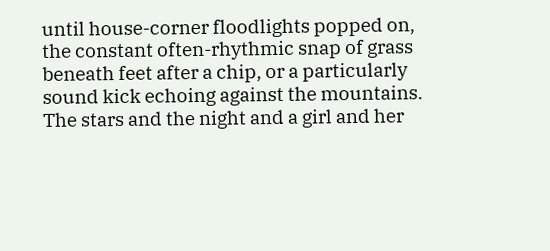until house-corner floodlights popped on, the constant often-rhythmic snap of grass beneath feet after a chip, or a particularly sound kick echoing against the mountains. The stars and the night and a girl and her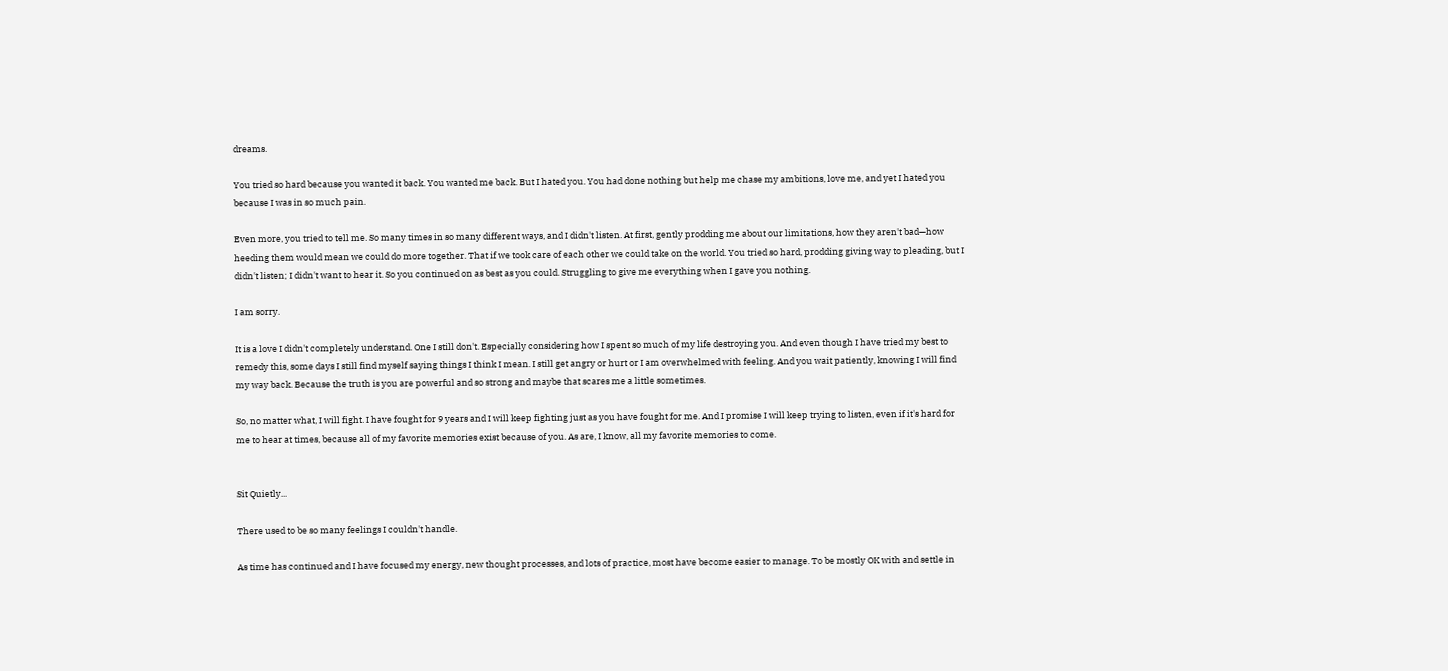dreams.

You tried so hard because you wanted it back. You wanted me back. But I hated you. You had done nothing but help me chase my ambitions, love me, and yet I hated you because I was in so much pain.

Even more, you tried to tell me. So many times in so many different ways, and I didn't listen. At first, gently prodding me about our limitations, how they aren't bad—how heeding them would mean we could do more together. That if we took care of each other we could take on the world. You tried so hard, prodding giving way to pleading, but I didn't listen; I didn't want to hear it. So you continued on as best as you could. Struggling to give me everything when I gave you nothing.

I am sorry.

It is a love I didn't completely understand. One I still don't. Especially considering how I spent so much of my life destroying you. And even though I have tried my best to remedy this, some days I still find myself saying things I think I mean. I still get angry or hurt or I am overwhelmed with feeling. And you wait patiently, knowing I will find my way back. Because the truth is you are powerful and so strong and maybe that scares me a little sometimes.

So, no matter what, I will fight. I have fought for 9 years and I will keep fighting just as you have fought for me. And I promise I will keep trying to listen, even if it's hard for me to hear at times, because all of my favorite memories exist because of you. As are, I know, all my favorite memories to come.


Sit Quietly...

There used to be so many feelings I couldn't handle.

As time has continued and I have focused my energy, new thought processes, and lots of practice, most have become easier to manage. To be mostly OK with and settle in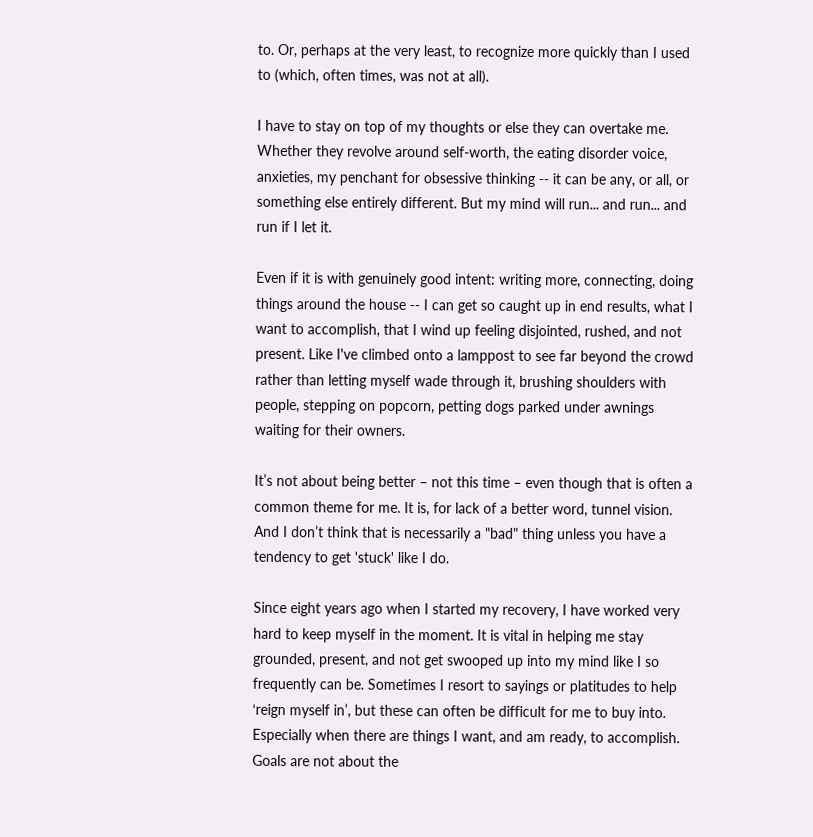to. Or, perhaps at the very least, to recognize more quickly than I used to (which, often times, was not at all).

I have to stay on top of my thoughts or else they can overtake me. Whether they revolve around self-worth, the eating disorder voice, anxieties, my penchant for obsessive thinking -- it can be any, or all, or something else entirely different. But my mind will run... and run... and run if I let it.

Even if it is with genuinely good intent: writing more, connecting, doing things around the house -- I can get so caught up in end results, what I want to accomplish, that I wind up feeling disjointed, rushed, and not present. Like I've climbed onto a lamppost to see far beyond the crowd rather than letting myself wade through it, brushing shoulders with people, stepping on popcorn, petting dogs parked under awnings waiting for their owners.

It’s not about being better – not this time – even though that is often a common theme for me. It is, for lack of a better word, tunnel vision. And I don’t think that is necessarily a "bad" thing unless you have a tendency to get 'stuck' like I do.

Since eight years ago when I started my recovery, I have worked very hard to keep myself in the moment. It is vital in helping me stay grounded, present, and not get swooped up into my mind like I so frequently can be. Sometimes I resort to sayings or platitudes to help ‘reign myself in’, but these can often be difficult for me to buy into. Especially when there are things I want, and am ready, to accomplish. Goals are not about the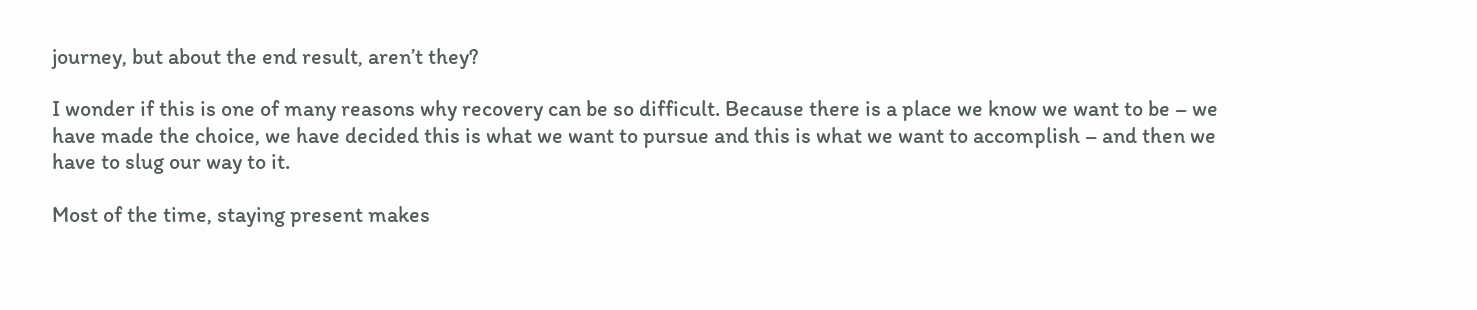journey, but about the end result, aren’t they?

I wonder if this is one of many reasons why recovery can be so difficult. Because there is a place we know we want to be – we have made the choice, we have decided this is what we want to pursue and this is what we want to accomplish – and then we have to slug our way to it.

Most of the time, staying present makes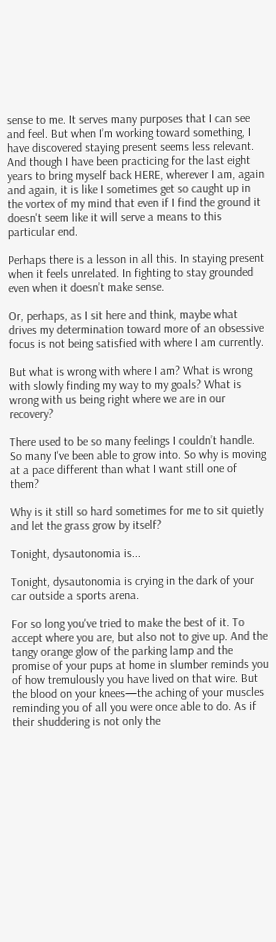sense to me. It serves many purposes that I can see and feel. But when I’m working toward something, I have discovered staying present seems less relevant. And though I have been practicing for the last eight years to bring myself back HERE, wherever I am, again and again, it is like I sometimes get so caught up in the vortex of my mind that even if I find the ground it doesn't seem like it will serve a means to this particular end.

Perhaps there is a lesson in all this. In staying present when it feels unrelated. In fighting to stay grounded even when it doesn’t make sense.

Or, perhaps, as I sit here and think, maybe what drives my determination toward more of an obsessive focus is not being satisfied with where I am currently.

But what is wrong with where I am? What is wrong with slowly finding my way to my goals? What is wrong with us being right where we are in our recovery?

There used to be so many feelings I couldn’t handle. So many I've been able to grow into. So why is moving at a pace different than what I want still one of them?

Why is it still so hard sometimes for me to sit quietly and let the grass grow by itself?

Tonight, dysautonomia is...

Tonight, dysautonomia is crying in the dark of your car outside a sports arena.

For so long you've tried to make the best of it. To accept where you are, but also not to give up. And the tangy orange glow of the parking lamp and the promise of your pups at home in slumber reminds you of how tremulously you have lived on that wire. But the blood on your knees—the aching of your muscles reminding you of all you were once able to do. As if their shuddering is not only the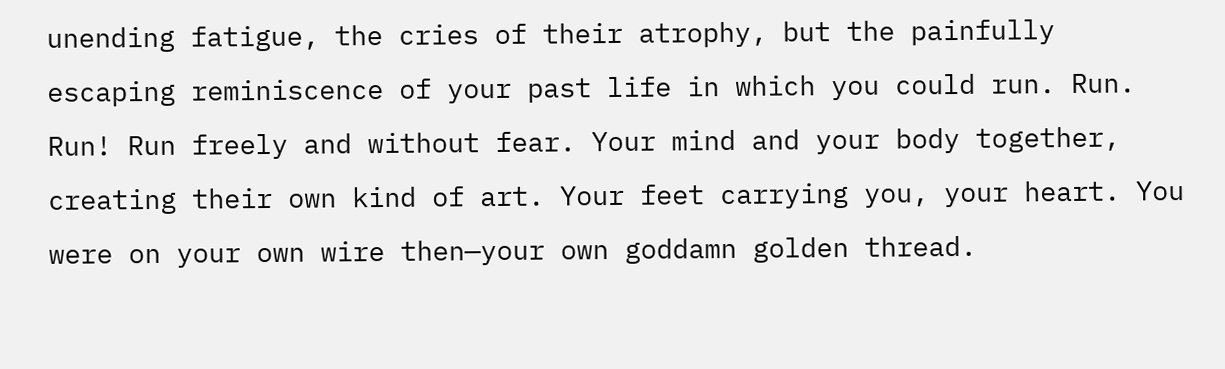unending fatigue, the cries of their atrophy, but the painfully escaping reminiscence of your past life in which you could run. Run. Run! Run freely and without fear. Your mind and your body together, creating their own kind of art. Your feet carrying you, your heart. You were on your own wire then—your own goddamn golden thread.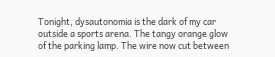Tonight, dysautonomia is the dark of my car outside a sports arena. The tangy orange glow of the parking lamp. The wire now cut between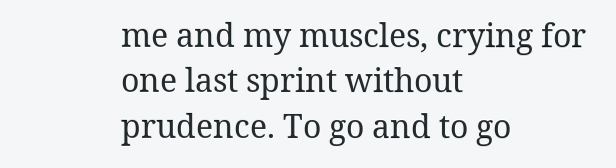me and my muscles, crying for one last sprint without prudence. To go and to go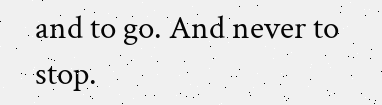and to go. And never to stop.